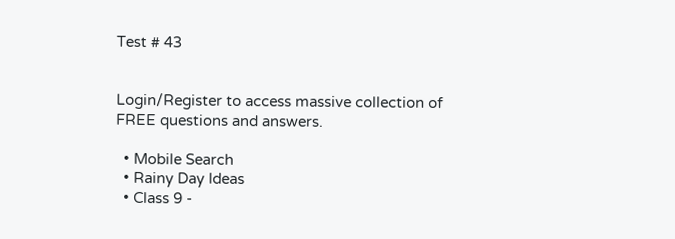Test # 43


Login/Register to access massive collection of FREE questions and answers.

  • Mobile Search
  • Rainy Day Ideas
  • Class 9 -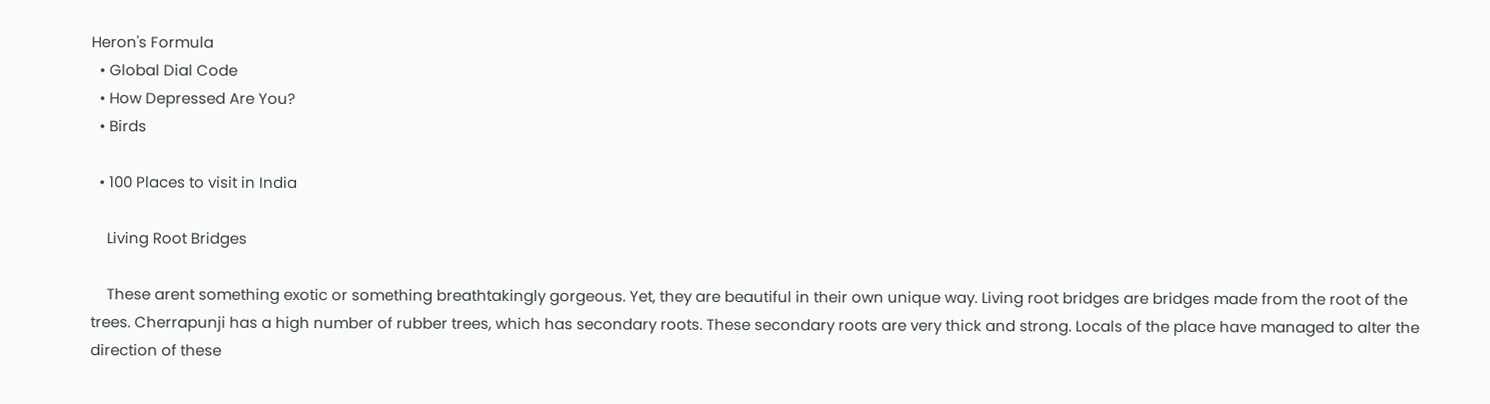Heron's Formula
  • Global Dial Code
  • How Depressed Are You?
  • Birds

  • 100 Places to visit in India

    Living Root Bridges

    These arent something exotic or something breathtakingly gorgeous. Yet, they are beautiful in their own unique way. Living root bridges are bridges made from the root of the trees. Cherrapunji has a high number of rubber trees, which has secondary roots. These secondary roots are very thick and strong. Locals of the place have managed to alter the direction of these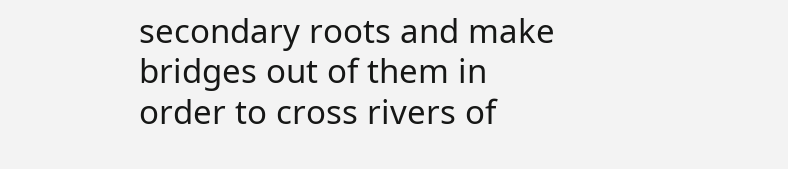secondary roots and make bridges out of them in order to cross rivers of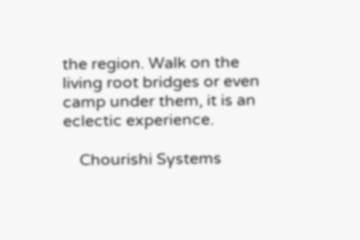the region. Walk on the living root bridges or even camp under them, it is an eclectic experience.

    Chourishi Systems